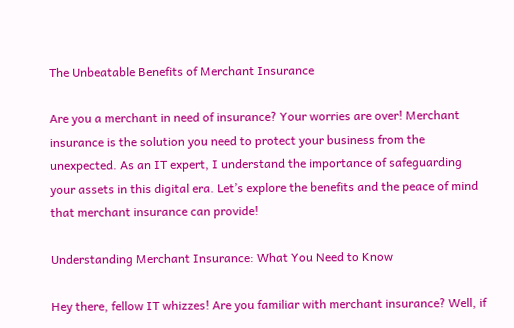The Unbeatable Benefits of Merchant Insurance

Are you a merchant in need of insurance? Your worries are over! Merchant insurance is the solution you need to protect your business from the unexpected. As an IT expert, I understand the importance of safeguarding your assets in this digital era. Let’s explore the benefits and the peace of mind that merchant insurance can provide!

Understanding Merchant Insurance: What You Need to Know

Hey there, fellow IT whizzes! Are you familiar with merchant insurance? Well, if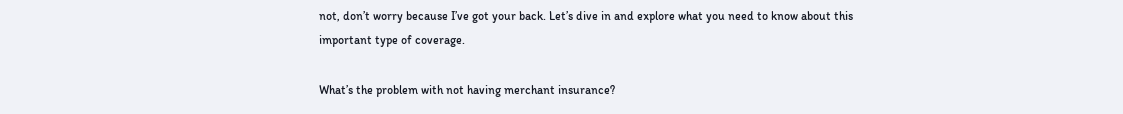not, don’t worry because I’ve got your back. Let’s dive in and explore what you need to know about this important type of coverage.

What’s the problem with not having merchant insurance?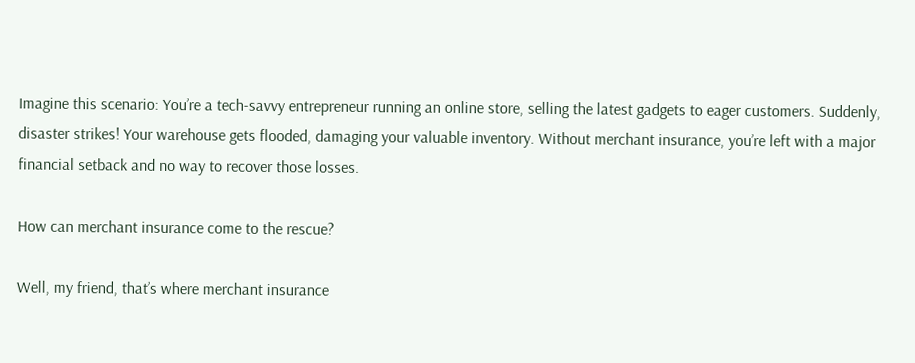Imagine this scenario: You’re a tech-savvy entrepreneur running an online store, selling the latest gadgets to eager customers. Suddenly, disaster strikes! Your warehouse gets flooded, damaging your valuable inventory. Without merchant insurance, you’re left with a major financial setback and no way to recover those losses.

How can merchant insurance come to the rescue?

Well, my friend, that’s where merchant insurance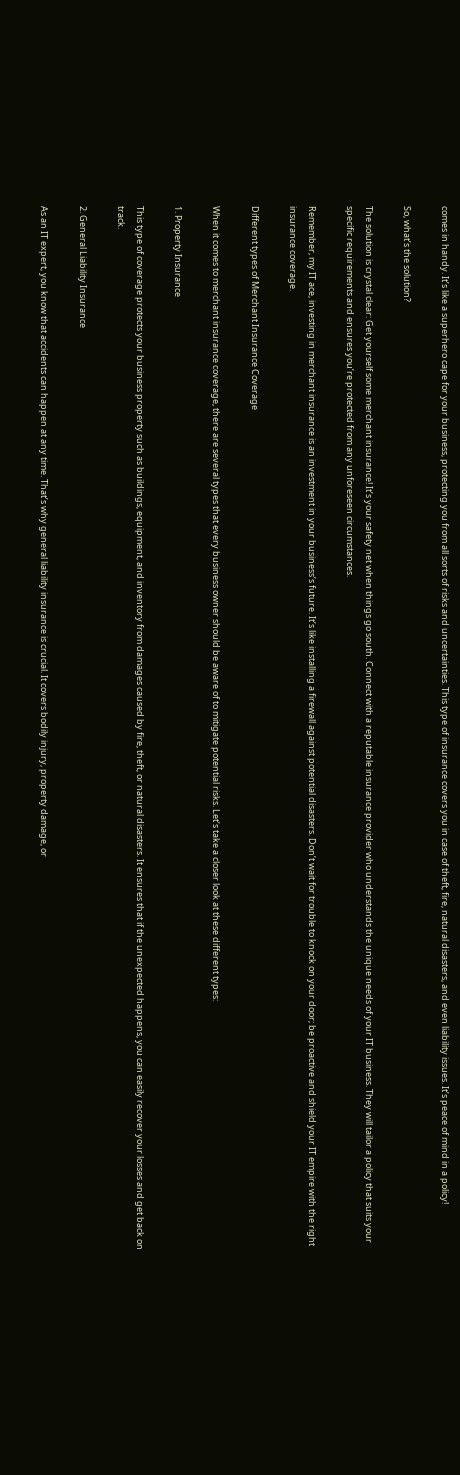comes in handy. It’s like a superhero cape for your business, protecting you from all sorts of risks and uncertainties. This type of insurance covers you in case of theft, fire, natural disasters, and even liability issues. It’s peace of mind in a policy!

So, what’s the solution?

The solution is crystal clear: Get yourself some merchant insurance! It’s your safety net when things go south. Connect with a reputable insurance provider who understands the unique needs of your IT business. They will tailor a policy that suits your specific requirements and ensures you’re protected from any unforeseen circumstances.

Remember, my IT ace, investing in merchant insurance is an investment in your business’s future. It’s like installing a firewall against potential disasters. Don’t wait for trouble to knock on your door; be proactive and shield your IT empire with the right insurance coverage.

Different types of Merchant Insurance Coverage

When it comes to merchant insurance coverage, there are several types that every business owner should be aware of to mitigate potential risks. Let’s take a closer look at these different types:

1. Property Insurance

This type of coverage protects your business property such as buildings, equipment, and inventory from damages caused by fire, theft, or natural disasters. It ensures that if the unexpected happens, you can easily recover your losses and get back on track.

2. General Liability Insurance

As an IT expert, you know that accidents can happen at any time. That’s why general liability insurance is crucial. It covers bodily injury, property damage, or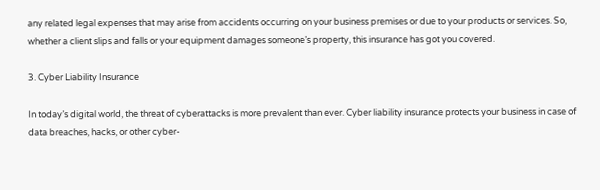any related legal expenses that may arise from accidents occurring on your business premises or due to your products or services. So, whether a client slips and falls or your equipment damages someone’s property, this insurance has got you covered.

3. Cyber Liability Insurance

In today’s digital world, the threat of cyberattacks is more prevalent than ever. Cyber liability insurance protects your business in case of data breaches, hacks, or other cyber-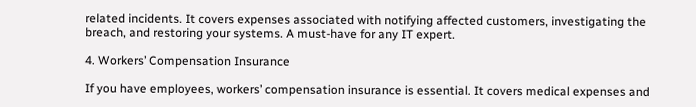related incidents. It covers expenses associated with notifying affected customers, investigating the breach, and restoring your systems. A must-have for any IT expert.

4. Workers’ Compensation Insurance

If you have employees, workers’ compensation insurance is essential. It covers medical expenses and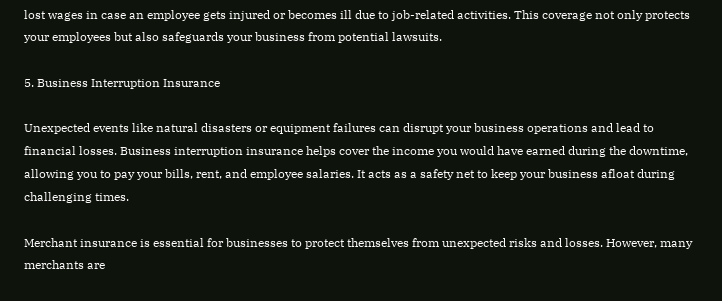lost wages in case an employee gets injured or becomes ill due to job-related activities. This coverage not only protects your employees but also safeguards your business from potential lawsuits.

5. Business Interruption Insurance

Unexpected events like natural disasters or equipment failures can disrupt your business operations and lead to financial losses. Business interruption insurance helps cover the income you would have earned during the downtime, allowing you to pay your bills, rent, and employee salaries. It acts as a safety net to keep your business afloat during challenging times.

Merchant insurance is essential for businesses to protect themselves from unexpected risks and losses. However, many merchants are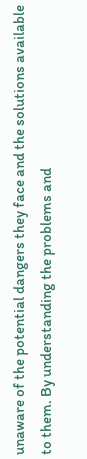unaware of the potential dangers they face and the solutions available to them. By understanding the problems and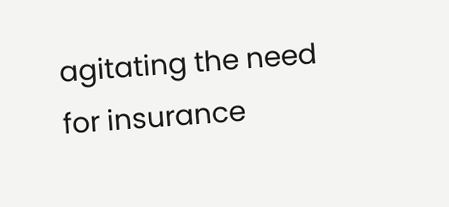agitating the need for insurance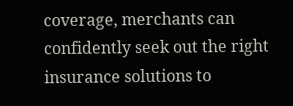coverage, merchants can confidently seek out the right insurance solutions to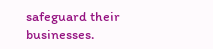safeguard their businesses.